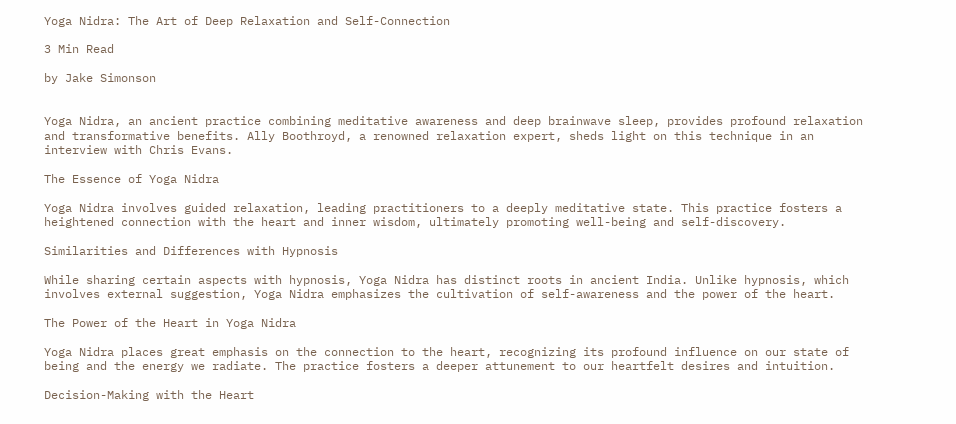Yoga Nidra: The Art of Deep Relaxation and Self-Connection

3 Min Read

by Jake Simonson


Yoga Nidra, an ancient practice combining meditative awareness and deep brainwave sleep, provides profound relaxation and transformative benefits. Ally Boothroyd, a renowned relaxation expert, sheds light on this technique in an interview with Chris Evans.

The Essence of Yoga Nidra

Yoga Nidra involves guided relaxation, leading practitioners to a deeply meditative state. This practice fosters a heightened connection with the heart and inner wisdom, ultimately promoting well-being and self-discovery.

Similarities and Differences with Hypnosis

While sharing certain aspects with hypnosis, Yoga Nidra has distinct roots in ancient India. Unlike hypnosis, which involves external suggestion, Yoga Nidra emphasizes the cultivation of self-awareness and the power of the heart.

The Power of the Heart in Yoga Nidra

Yoga Nidra places great emphasis on the connection to the heart, recognizing its profound influence on our state of being and the energy we radiate. The practice fosters a deeper attunement to our heartfelt desires and intuition.

Decision-Making with the Heart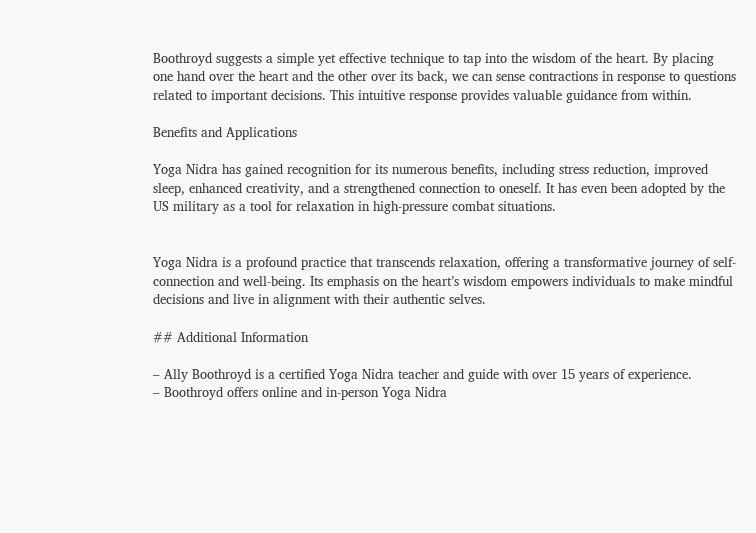Boothroyd suggests a simple yet effective technique to tap into the wisdom of the heart. By placing one hand over the heart and the other over its back, we can sense contractions in response to questions related to important decisions. This intuitive response provides valuable guidance from within.

Benefits and Applications

Yoga Nidra has gained recognition for its numerous benefits, including stress reduction, improved sleep, enhanced creativity, and a strengthened connection to oneself. It has even been adopted by the US military as a tool for relaxation in high-pressure combat situations.


Yoga Nidra is a profound practice that transcends relaxation, offering a transformative journey of self-connection and well-being. Its emphasis on the heart’s wisdom empowers individuals to make mindful decisions and live in alignment with their authentic selves.

## Additional Information

– Ally Boothroyd is a certified Yoga Nidra teacher and guide with over 15 years of experience.
– Boothroyd offers online and in-person Yoga Nidra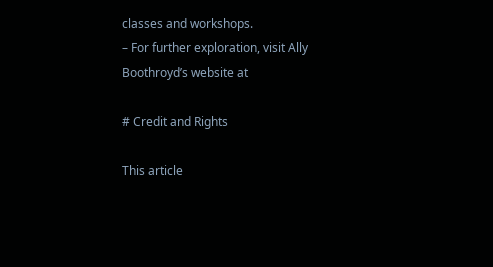classes and workshops.
– For further exploration, visit Ally Boothroyd’s website at

# Credit and Rights

This article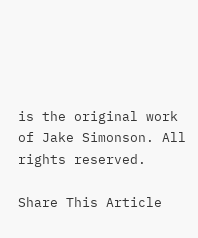is the original work of Jake Simonson. All rights reserved.

Share This Article